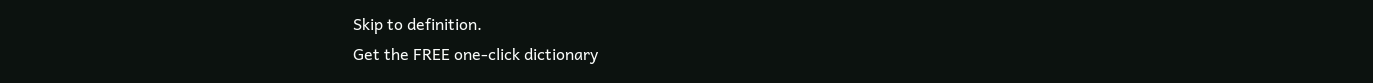Skip to definition.
Get the FREE one-click dictionary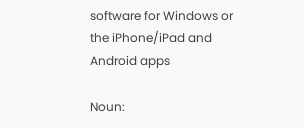software for Windows or the iPhone/iPad and Android apps

Noun: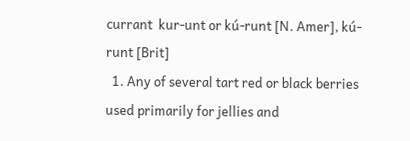currant  kur-unt or kú-runt [N. Amer], kú-runt [Brit]
  1. Any of several tart red or black berries used primarily for jellies and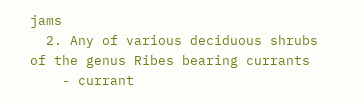jams
  2. Any of various deciduous shrubs of the genus Ribes bearing currants
    - currant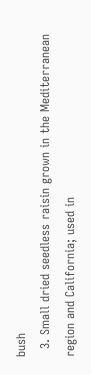bush
  3. Small dried seedless raisin grown in the Mediterranean region and California; used in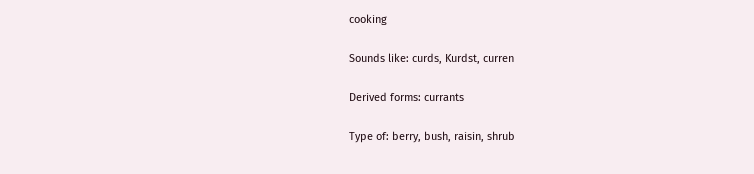cooking

Sounds like: curds, Kurdst, curren

Derived forms: currants

Type of: berry, bush, raisin, shrub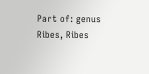Part of: genus Ribes, Ribes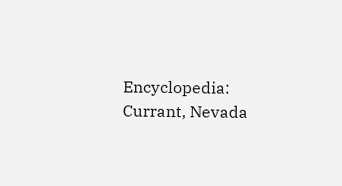Encyclopedia: Currant, Nevada